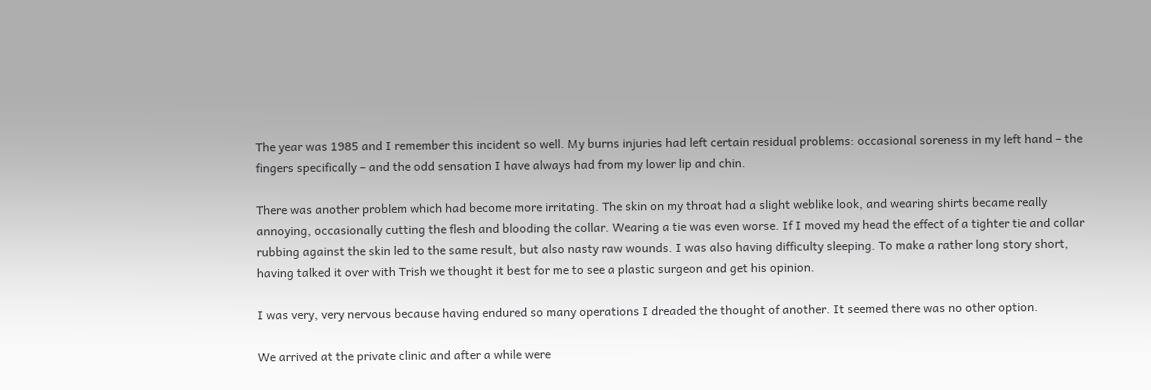The year was 1985 and I remember this incident so well. My burns injuries had left certain residual problems: occasional soreness in my left hand – the fingers specifically – and the odd sensation I have always had from my lower lip and chin.

There was another problem which had become more irritating. The skin on my throat had a slight weblike look, and wearing shirts became really annoying, occasionally cutting the flesh and blooding the collar. Wearing a tie was even worse. If I moved my head the effect of a tighter tie and collar rubbing against the skin led to the same result, but also nasty raw wounds. I was also having difficulty sleeping. To make a rather long story short, having talked it over with Trish we thought it best for me to see a plastic surgeon and get his opinion.

I was very, very nervous because having endured so many operations I dreaded the thought of another. It seemed there was no other option.

We arrived at the private clinic and after a while were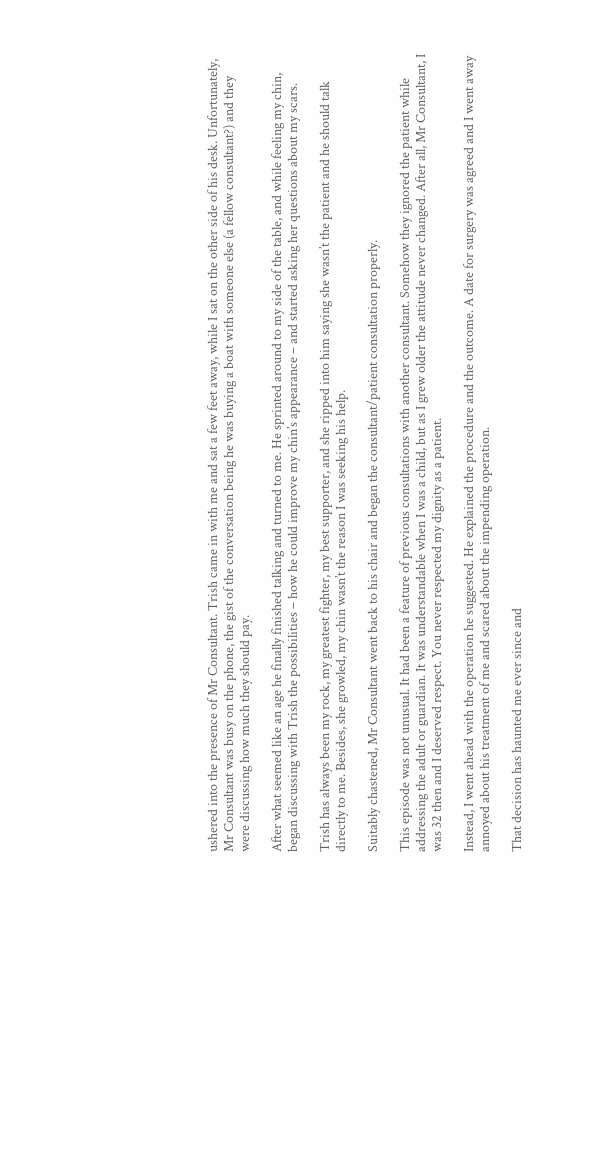ushered into the presence of Mr Consultant. Trish came in with me and sat a few feet away, while I sat on the other side of his desk. Unfortunately, Mr Consultant was busy on the phone, the gist of the conversation being he was buying a boat with someone else (a fellow consultant?) and they were discussing how much they should pay.

After what seemed like an age he finally finished talking and turned to me. He sprinted around to my side of the table, and while feeling my chin, began discussing with Trish the possibilities – how he could improve my chin’s appearance – and started asking her questions about my scars.

Trish has always been my rock, my greatest fighter, my best supporter, and she ripped into him saying she wasn’t the patient and he should talk directly to me. Besides, she growled, my chin wasn’t the reason I was seeking his help.

Suitably chastened, Mr Consultant went back to his chair and began the consultant/patient consultation properly.

This episode was not unusual. It had been a feature of previous consultations with another consultant. Somehow they ignored the patient while addressing the adult or guardian. It was understandable when I was a child, but as I grew older the attitude never changed. After all, Mr Consultant, I was 32 then and I deserved respect. You never respected my dignity as a patient.

Instead, I went ahead with the operation he suggested. He explained the procedure and the outcome. A date for surgery was agreed and I went away annoyed about his treatment of me and scared about the impending operation.

That decision has haunted me ever since and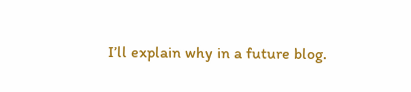I’ll explain why in a future blog.